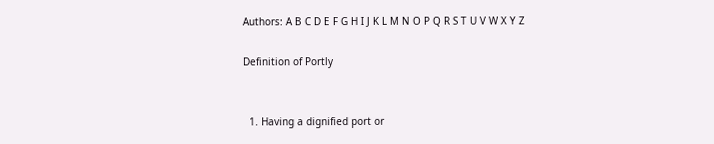Authors: A B C D E F G H I J K L M N O P Q R S T U V W X Y Z

Definition of Portly


  1. Having a dignified port or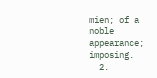mien; of a noble appearance; imposing.
  2.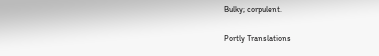Bulky; corpulent.

Portly Translations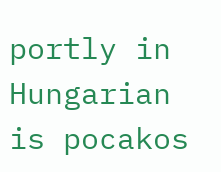portly in Hungarian is pocakos